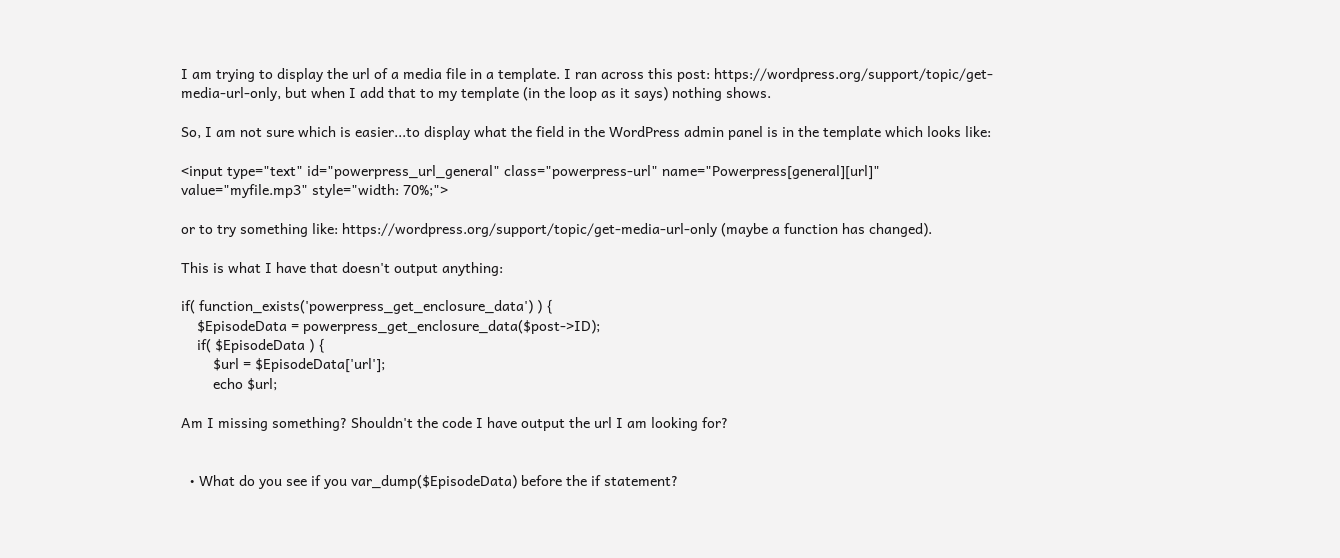I am trying to display the url of a media file in a template. I ran across this post: https://wordpress.org/support/topic/get-media-url-only, but when I add that to my template (in the loop as it says) nothing shows.

So, I am not sure which is easier...to display what the field in the WordPress admin panel is in the template which looks like:

<input type="text" id="powerpress_url_general" class="powerpress-url" name="Powerpress[general][url]" value="myfile.mp3" style="width: 70%;">

or to try something like: https://wordpress.org/support/topic/get-media-url-only (maybe a function has changed).

This is what I have that doesn't output anything:

if( function_exists('powerpress_get_enclosure_data') ) {
    $EpisodeData = powerpress_get_enclosure_data($post->ID);
    if( $EpisodeData ) {
        $url = $EpisodeData['url'];
        echo $url;

Am I missing something? Shouldn't the code I have output the url I am looking for?


  • What do you see if you var_dump($EpisodeData) before the if statement?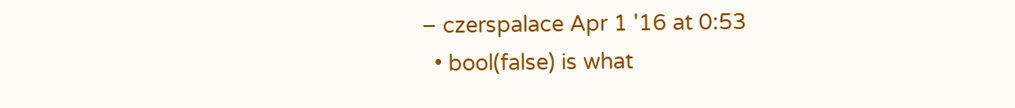– czerspalace Apr 1 '16 at 0:53
  • bool(false) is what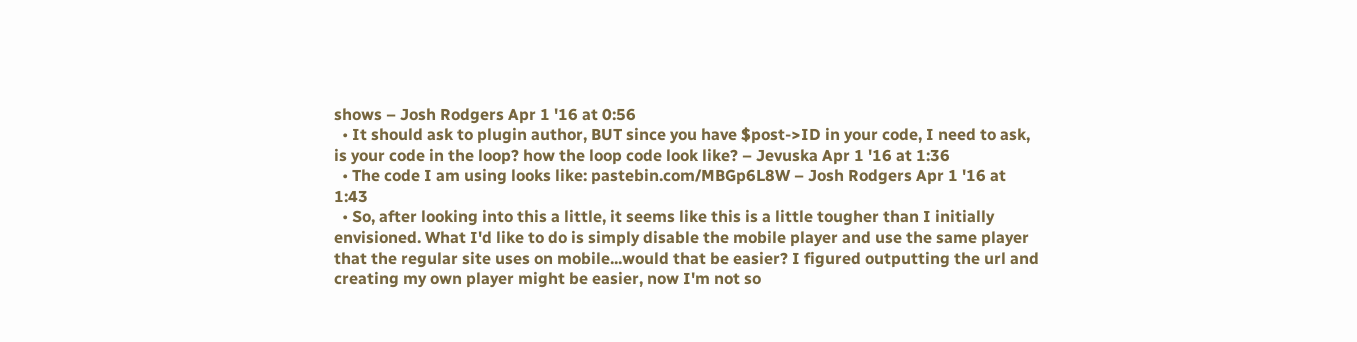shows – Josh Rodgers Apr 1 '16 at 0:56
  • It should ask to plugin author, BUT since you have $post->ID in your code, I need to ask, is your code in the loop? how the loop code look like? – Jevuska Apr 1 '16 at 1:36
  • The code I am using looks like: pastebin.com/MBGp6L8W – Josh Rodgers Apr 1 '16 at 1:43
  • So, after looking into this a little, it seems like this is a little tougher than I initially envisioned. What I'd like to do is simply disable the mobile player and use the same player that the regular site uses on mobile...would that be easier? I figured outputting the url and creating my own player might be easier, now I'm not so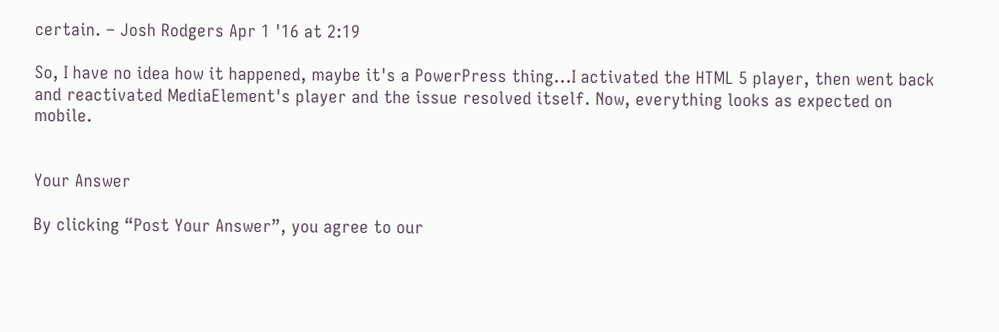certain. – Josh Rodgers Apr 1 '16 at 2:19

So, I have no idea how it happened, maybe it's a PowerPress thing...I activated the HTML 5 player, then went back and reactivated MediaElement's player and the issue resolved itself. Now, everything looks as expected on mobile.


Your Answer

By clicking “Post Your Answer”, you agree to our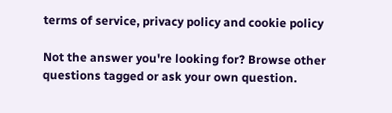terms of service, privacy policy and cookie policy

Not the answer you're looking for? Browse other questions tagged or ask your own question.